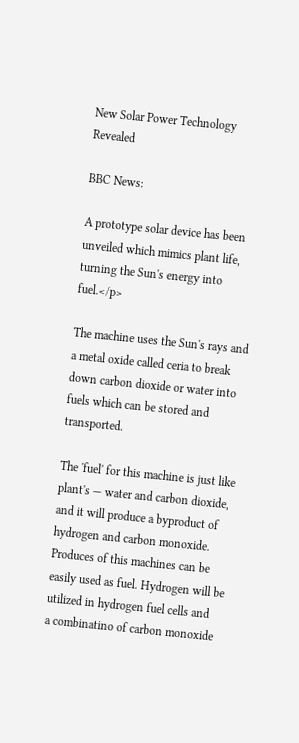New Solar Power Technology Revealed

BBC News:

A prototype solar device has been unveiled which mimics plant life, turning the Sun's energy into fuel.</p>

The machine uses the Sun's rays and a metal oxide called ceria to break down carbon dioxide or water into fuels which can be stored and transported.

The 'fuel' for this machine is just like plant's — water and carbon dioxide, and it will produce a byproduct of hydrogen and carbon monoxide. Produces of this machines can be easily used as fuel. Hydrogen will be utilized in hydrogen fuel cells and
a combinatino of carbon monoxide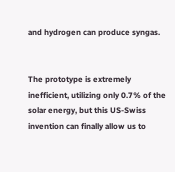and hydrogen can produce syngas.


The prototype is extremely inefficient, utilizing only 0.7% of the solar energy, but this US-Swiss invention can finally allow us to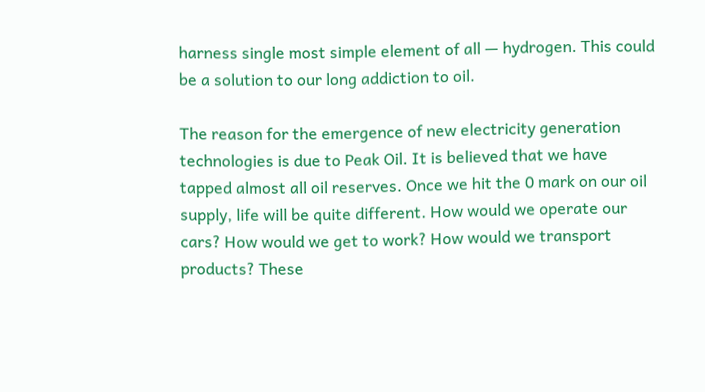harness single most simple element of all — hydrogen. This could be a solution to our long addiction to oil.

The reason for the emergence of new electricity generation technologies is due to Peak Oil. It is believed that we have tapped almost all oil reserves. Once we hit the 0 mark on our oil supply, life will be quite different. How would we operate our cars? How would we get to work? How would we transport products? These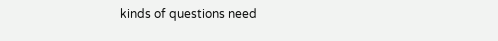kinds of questions need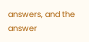answers, and the answer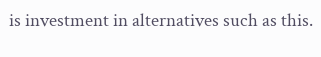is investment in alternatives such as this.